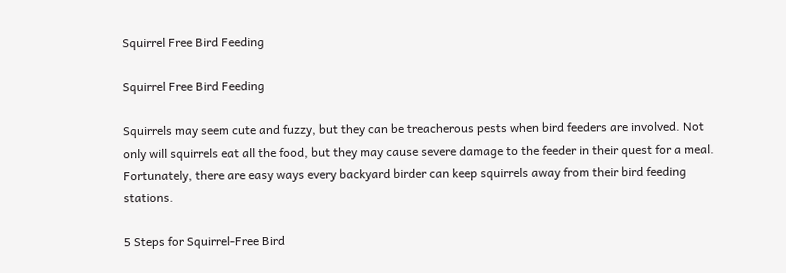Squirrel Free Bird Feeding

Squirrel Free Bird Feeding

Squirrels may seem cute and fuzzy, but they can be treacherous pests when bird feeders are involved. Not only will squirrels eat all the food, but they may cause severe damage to the feeder in their quest for a meal. Fortunately, there are easy ways every backyard birder can keep squirrels away from their bird feeding stations.

5 Steps for Squirrel-Free Bird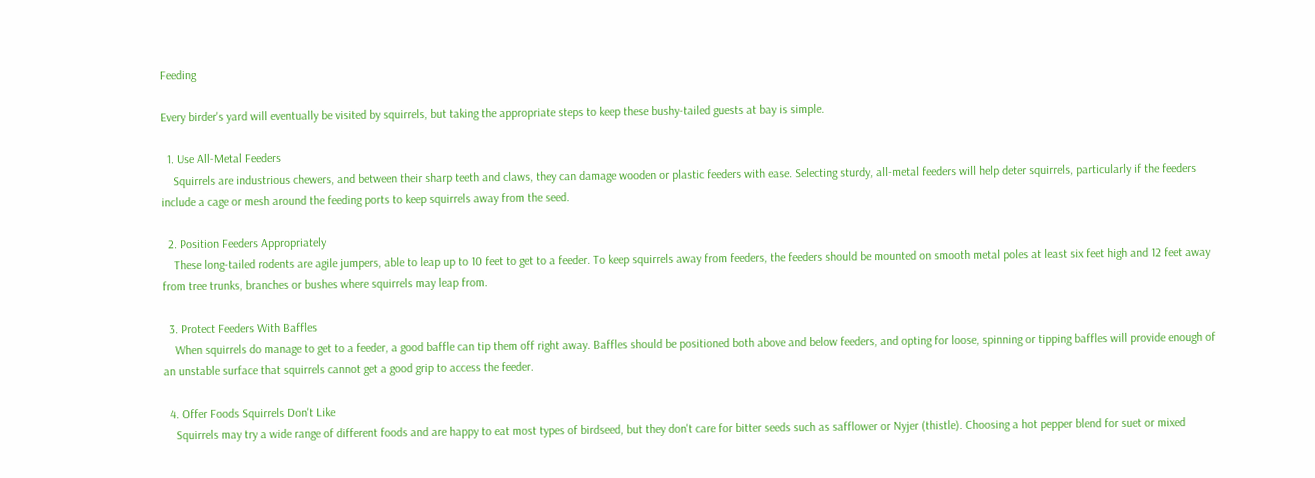Feeding

Every birder's yard will eventually be visited by squirrels, but taking the appropriate steps to keep these bushy-tailed guests at bay is simple.

  1. Use All-Metal Feeders
    Squirrels are industrious chewers, and between their sharp teeth and claws, they can damage wooden or plastic feeders with ease. Selecting sturdy, all-metal feeders will help deter squirrels, particularly if the feeders include a cage or mesh around the feeding ports to keep squirrels away from the seed.

  2. Position Feeders Appropriately
    These long-tailed rodents are agile jumpers, able to leap up to 10 feet to get to a feeder. To keep squirrels away from feeders, the feeders should be mounted on smooth metal poles at least six feet high and 12 feet away from tree trunks, branches or bushes where squirrels may leap from.

  3. Protect Feeders With Baffles
    When squirrels do manage to get to a feeder, a good baffle can tip them off right away. Baffles should be positioned both above and below feeders, and opting for loose, spinning or tipping baffles will provide enough of an unstable surface that squirrels cannot get a good grip to access the feeder.

  4. Offer Foods Squirrels Don't Like
    Squirrels may try a wide range of different foods and are happy to eat most types of birdseed, but they don't care for bitter seeds such as safflower or Nyjer (thistle). Choosing a hot pepper blend for suet or mixed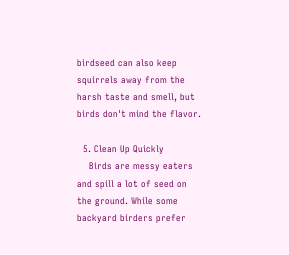birdseed can also keep squirrels away from the harsh taste and smell, but birds don't mind the flavor.

  5. Clean Up Quickly
    Birds are messy eaters and spill a lot of seed on the ground. While some backyard birders prefer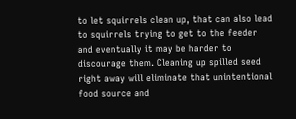to let squirrels clean up, that can also lead to squirrels trying to get to the feeder and eventually it may be harder to discourage them. Cleaning up spilled seed right away will eliminate that unintentional food source and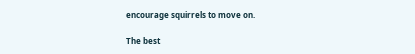encourage squirrels to move on.

The best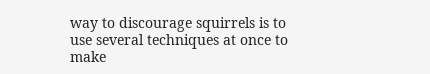way to discourage squirrels is to use several techniques at once to make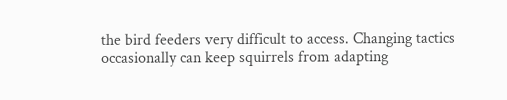the bird feeders very difficult to access. Changing tactics occasionally can keep squirrels from adapting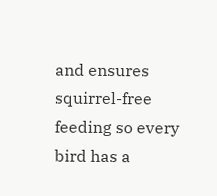and ensures squirrel-free feeding so every bird has a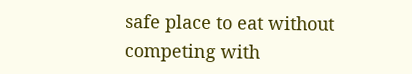safe place to eat without competing with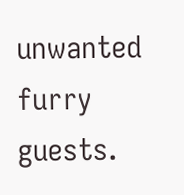unwanted furry guests.